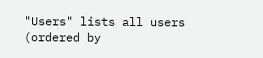"Users" lists all users (ordered by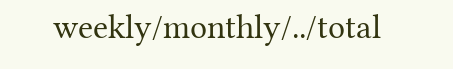weekly/monthly/../total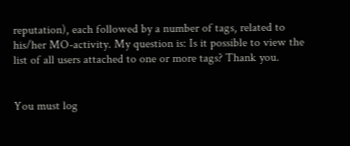reputation), each followed by a number of tags, related to his/her MO-activity. My question is: Is it possible to view the list of all users attached to one or more tags? Thank you.


You must log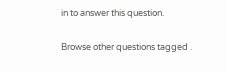in to answer this question.

Browse other questions tagged .